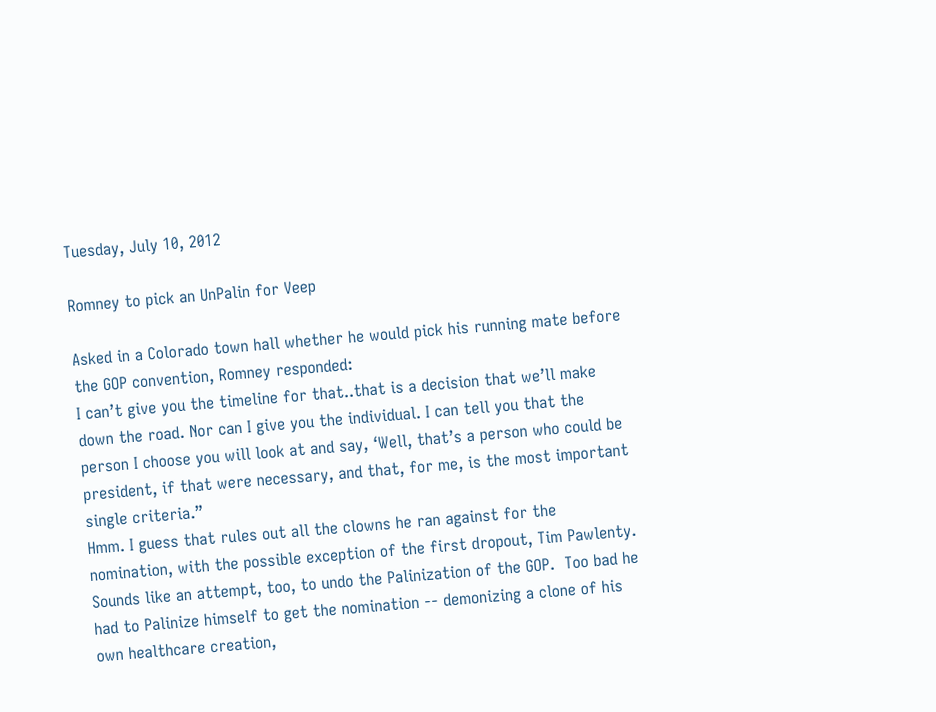Tuesday, July 10, 2012

Romney to pick an UnPalin for Veep

Asked in a Colorado town hall whether he would pick his running mate before the GOP convention, Romney responded:
I can’t give you the timeline for that..that is a decision that we’ll make down the road. Nor can I give you the individual. I can tell you that the person I choose you will look at and say, ‘Well, that’s a person who could be president, if that were necessary, and that, for me, is the most important single criteria.”
Hmm. I guess that rules out all the clowns he ran against for the nomination, with the possible exception of the first dropout, Tim Pawlenty. Sounds like an attempt, too, to undo the Palinization of the GOP.  Too bad he had to Palinize himself to get the nomination -- demonizing a clone of his own healthcare creation,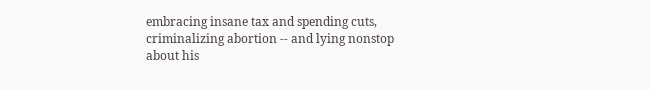embracing insane tax and spending cuts, criminalizing abortion -- and lying nonstop about his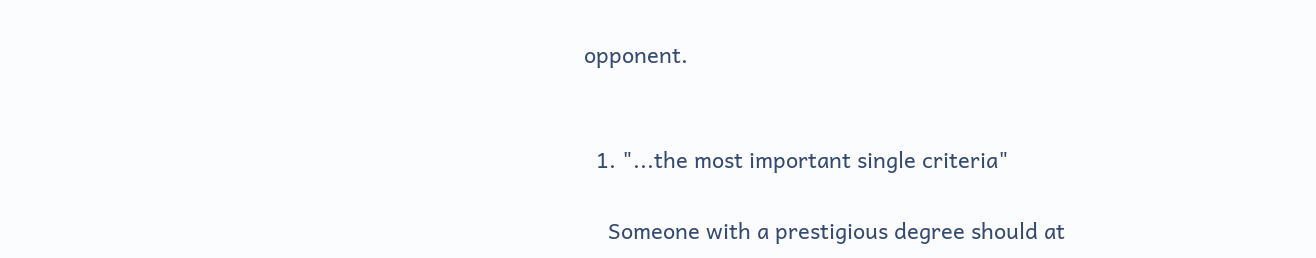opponent.


  1. "...the most important single criteria"

    Someone with a prestigious degree should at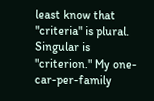least know that "criteria" is plural. Singular is "criterion." My one-car-per-family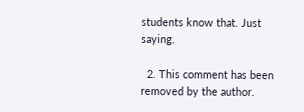students know that. Just saying.

  2. This comment has been removed by the author.